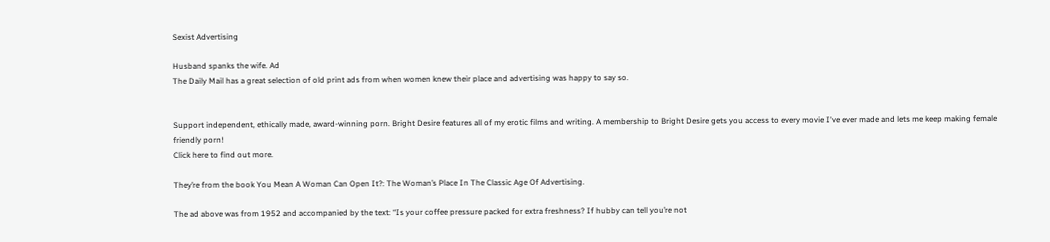Sexist Advertising

Husband spanks the wife. Ad
The Daily Mail has a great selection of old print ads from when women knew their place and advertising was happy to say so.


Support independent, ethically made, award-winning porn. Bright Desire features all of my erotic films and writing. A membership to Bright Desire gets you access to every movie I've ever made and lets me keep making female friendly porn!
Click here to find out more.

They’re from the book You Mean A Woman Can Open It?: The Woman’s Place In The Classic Age Of Advertising.

The ad above was from 1952 and accompanied by the text: “Is your coffee pressure packed for extra freshness? If hubby can tell you’re not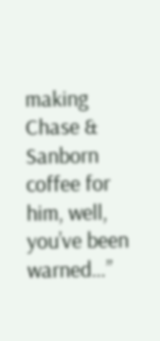making Chase & Sanborn coffee for him, well, you’ve been warned…”